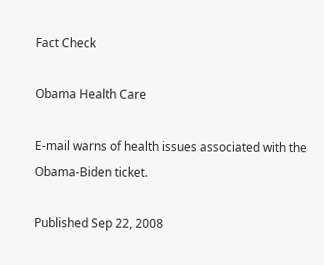Fact Check

Obama Health Care

E-mail warns of health issues associated with the Obama-Biden ticket.

Published Sep 22, 2008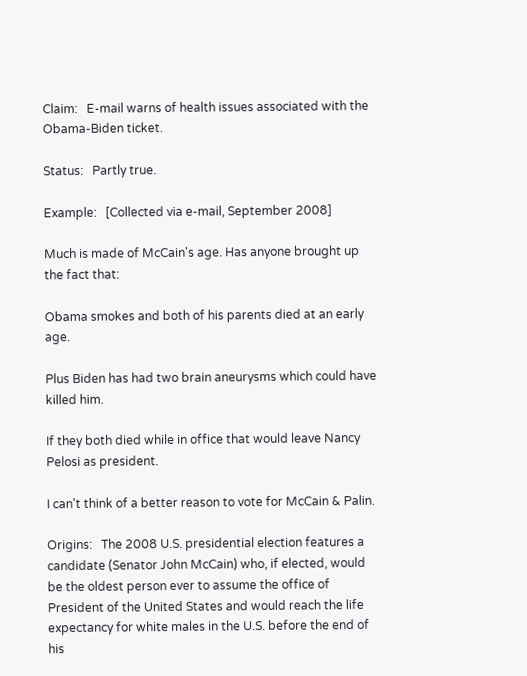Claim:   E-mail warns of health issues associated with the Obama-Biden ticket.

Status:   Partly true.

Example:   [Collected via e-mail, September 2008]

Much is made of McCain's age. Has anyone brought up the fact that:

Obama smokes and both of his parents died at an early age.

Plus Biden has had two brain aneurysms which could have killed him.

If they both died while in office that would leave Nancy Pelosi as president.

I can't think of a better reason to vote for McCain & Palin.

Origins:   The 2008 U.S. presidential election features a candidate (Senator John McCain) who, if elected, would be the oldest person ever to assume the office of President of the United States and would reach the life expectancy for white males in the U.S. before the end of his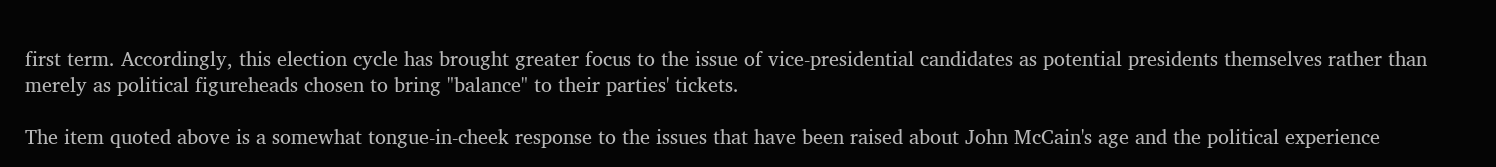first term. Accordingly, this election cycle has brought greater focus to the issue of vice-presidential candidates as potential presidents themselves rather than merely as political figureheads chosen to bring "balance" to their parties' tickets.

The item quoted above is a somewhat tongue-in-cheek response to the issues that have been raised about John McCain's age and the political experience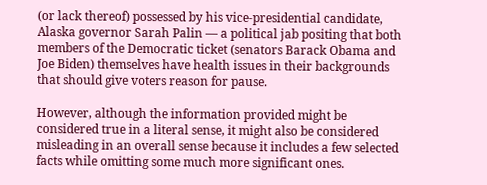(or lack thereof) possessed by his vice-presidential candidate, Alaska governor Sarah Palin — a political jab positing that both members of the Democratic ticket (senators Barack Obama and Joe Biden) themselves have health issues in their backgrounds that should give voters reason for pause.

However, although the information provided might be considered true in a literal sense, it might also be considered misleading in an overall sense because it includes a few selected facts while omitting some much more significant ones.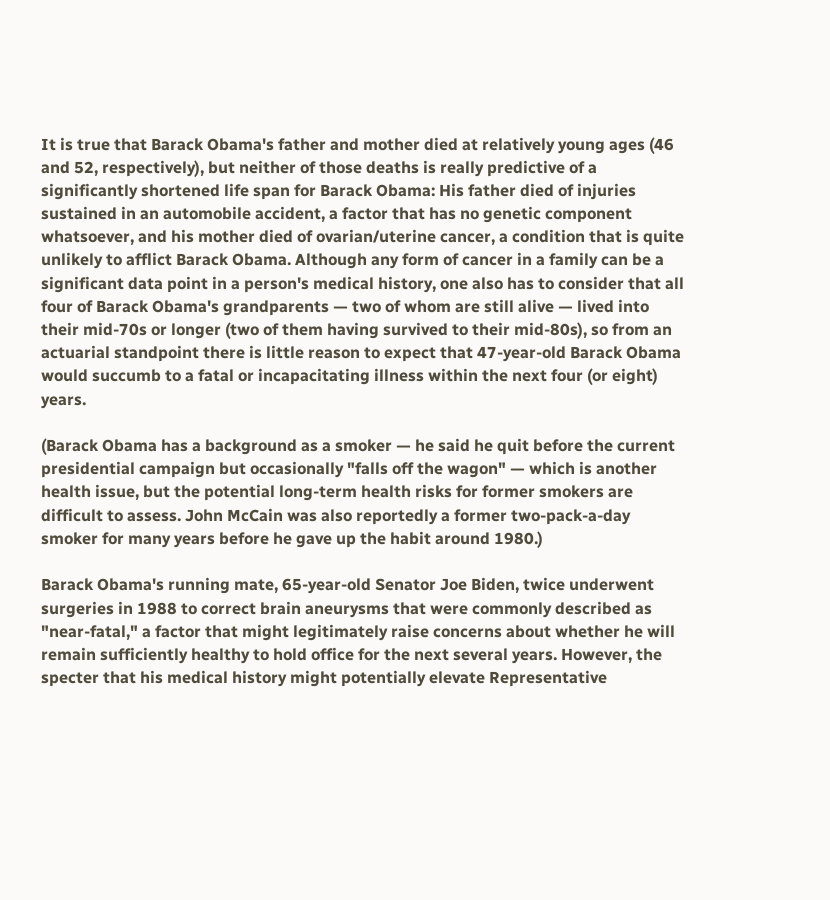It is true that Barack Obama's father and mother died at relatively young ages (46 and 52, respectively), but neither of those deaths is really predictive of a significantly shortened life span for Barack Obama: His father died of injuries sustained in an automobile accident, a factor that has no genetic component whatsoever, and his mother died of ovarian/uterine cancer, a condition that is quite unlikely to afflict Barack Obama. Although any form of cancer in a family can be a significant data point in a person's medical history, one also has to consider that all four of Barack Obama's grandparents — two of whom are still alive — lived into their mid-70s or longer (two of them having survived to their mid-80s), so from an actuarial standpoint there is little reason to expect that 47-year-old Barack Obama would succumb to a fatal or incapacitating illness within the next four (or eight) years.

(Barack Obama has a background as a smoker — he said he quit before the current presidential campaign but occasionally "falls off the wagon" — which is another health issue, but the potential long-term health risks for former smokers are difficult to assess. John McCain was also reportedly a former two-pack-a-day smoker for many years before he gave up the habit around 1980.)

Barack Obama's running mate, 65-year-old Senator Joe Biden, twice underwent surgeries in 1988 to correct brain aneurysms that were commonly described as "near-fatal," a factor that might legitimately raise concerns about whether he will remain sufficiently healthy to hold office for the next several years. However, the specter that his medical history might potentially elevate Representative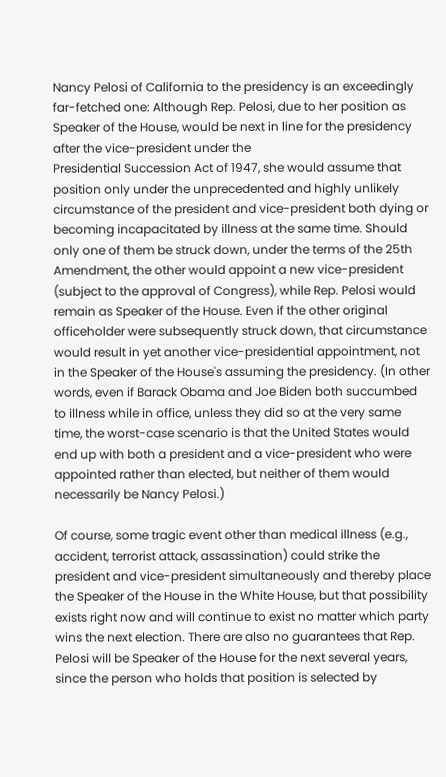Nancy Pelosi of California to the presidency is an exceedingly far-fetched one: Although Rep. Pelosi, due to her position as Speaker of the House, would be next in line for the presidency after the vice-president under the
Presidential Succession Act of 1947, she would assume that position only under the unprecedented and highly unlikely circumstance of the president and vice-president both dying or becoming incapacitated by illness at the same time. Should only one of them be struck down, under the terms of the 25th Amendment, the other would appoint a new vice-president (subject to the approval of Congress), while Rep. Pelosi would remain as Speaker of the House. Even if the other original officeholder were subsequently struck down, that circumstance would result in yet another vice-presidential appointment, not in the Speaker of the House's assuming the presidency. (In other words, even if Barack Obama and Joe Biden both succumbed to illness while in office, unless they did so at the very same time, the worst-case scenario is that the United States would end up with both a president and a vice-president who were appointed rather than elected, but neither of them would necessarily be Nancy Pelosi.)

Of course, some tragic event other than medical illness (e.g., accident, terrorist attack, assassination) could strike the president and vice-president simultaneously and thereby place the Speaker of the House in the White House, but that possibility exists right now and will continue to exist no matter which party wins the next election. There are also no guarantees that Rep. Pelosi will be Speaker of the House for the next several years, since the person who holds that position is selected by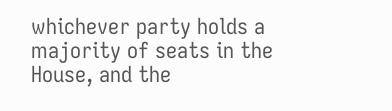whichever party holds a majority of seats in the House, and the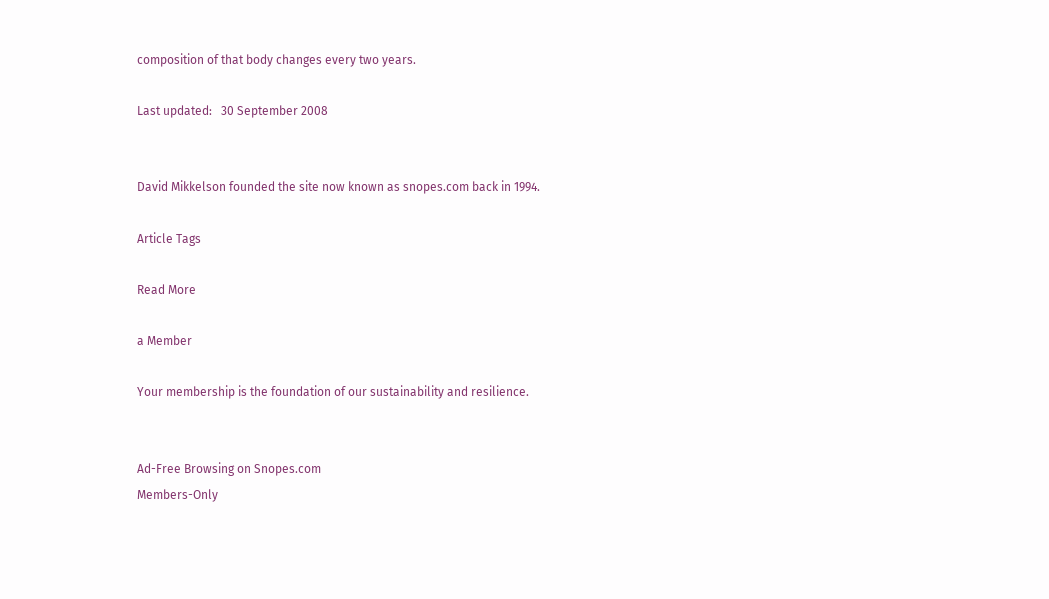composition of that body changes every two years.

Last updated:   30 September 2008


David Mikkelson founded the site now known as snopes.com back in 1994.

Article Tags

Read More

a Member

Your membership is the foundation of our sustainability and resilience.


Ad-Free Browsing on Snopes.com
Members-Only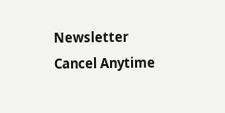Newsletter
Cancel Anytime